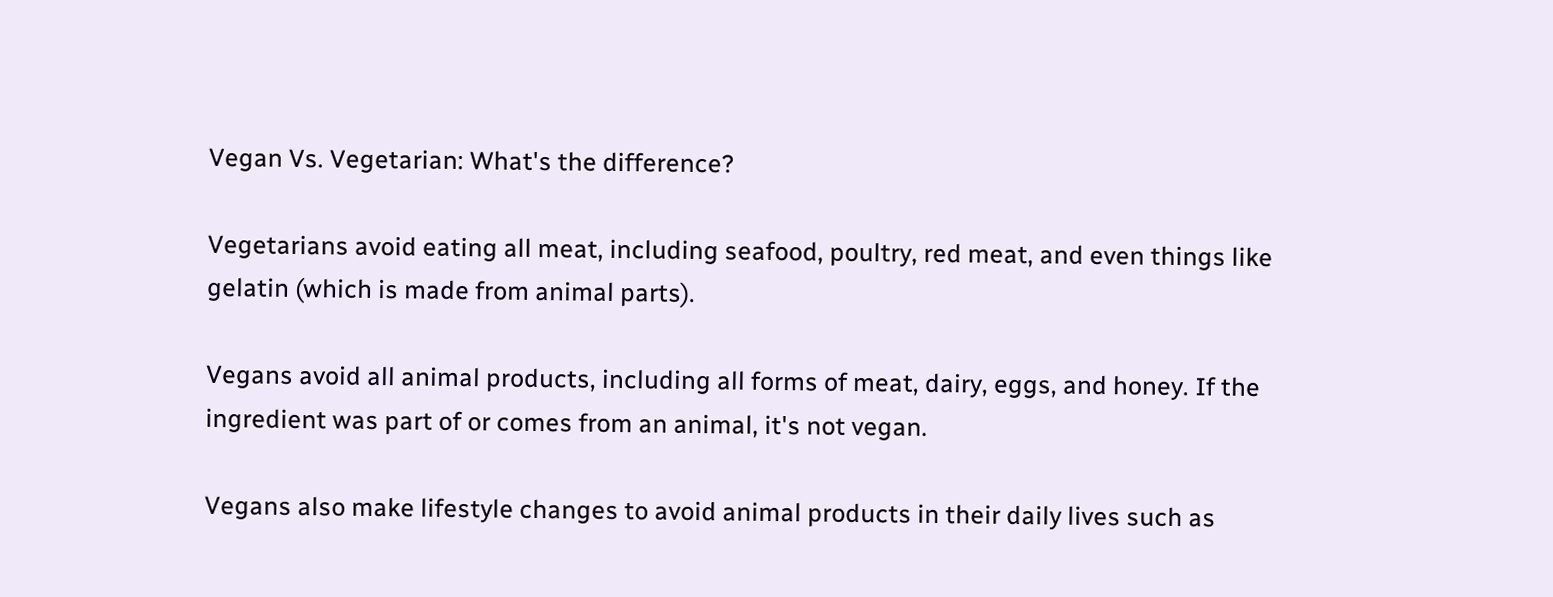Vegan Vs. Vegetarian: What's the difference?

Vegetarians avoid eating all meat, including seafood, poultry, red meat, and even things like gelatin (which is made from animal parts).

Vegans avoid all animal products, including all forms of meat, dairy, eggs, and honey. If the ingredient was part of or comes from an animal, it's not vegan.

Vegans also make lifestyle changes to avoid animal products in their daily lives such as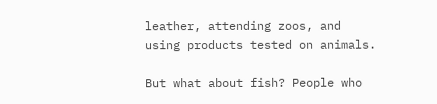leather, attending zoos, and using products tested on animals.

But what about fish? People who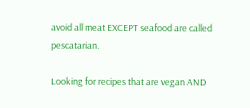avoid all meat EXCEPT seafood are called pescatarian.

Looking for recipes that are vegan AND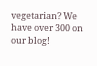vegetarian? We have over 300 on our blog!